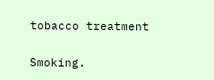tobacco treatment

Smoking.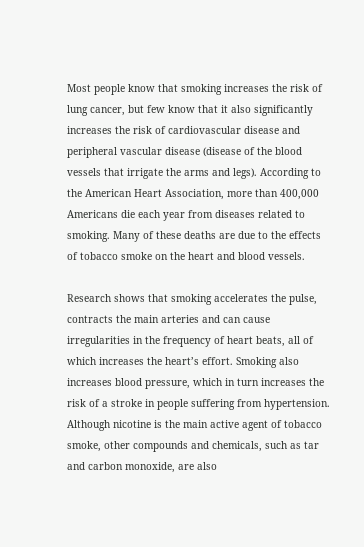Most people know that smoking increases the risk of lung cancer, but few know that it also significantly increases the risk of cardiovascular disease and peripheral vascular disease (disease of the blood vessels that irrigate the arms and legs). According to the American Heart Association, more than 400,000 Americans die each year from diseases related to smoking. Many of these deaths are due to the effects of tobacco smoke on the heart and blood vessels.

Research shows that smoking accelerates the pulse, contracts the main arteries and can cause irregularities in the frequency of heart beats, all of which increases the heart’s effort. Smoking also increases blood pressure, which in turn increases the risk of a stroke in people suffering from hypertension. Although nicotine is the main active agent of tobacco smoke, other compounds and chemicals, such as tar and carbon monoxide, are also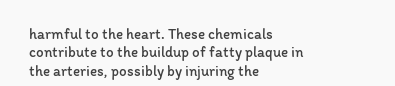harmful to the heart. These chemicals contribute to the buildup of fatty plaque in the arteries, possibly by injuring the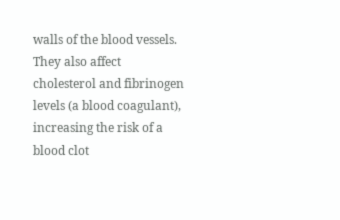walls of the blood vessels. They also affect cholesterol and fibrinogen levels (a blood coagulant), increasing the risk of a blood clot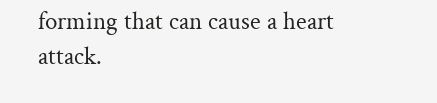forming that can cause a heart attack.